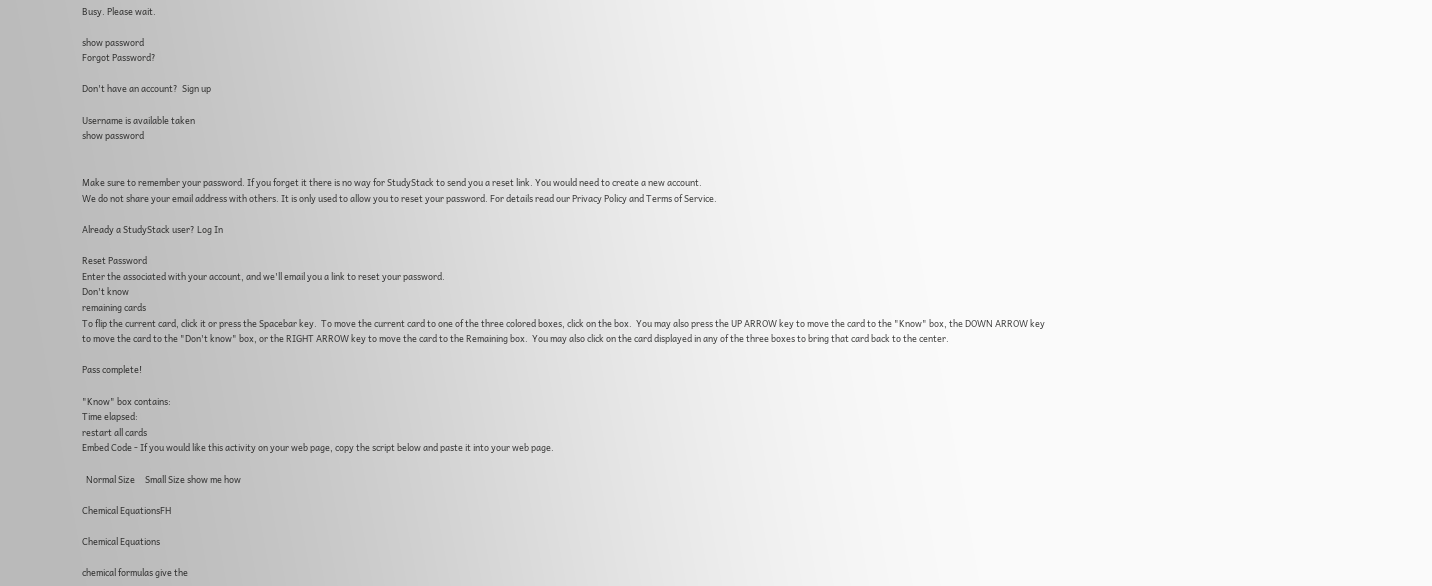Busy. Please wait.

show password
Forgot Password?

Don't have an account?  Sign up

Username is available taken
show password


Make sure to remember your password. If you forget it there is no way for StudyStack to send you a reset link. You would need to create a new account.
We do not share your email address with others. It is only used to allow you to reset your password. For details read our Privacy Policy and Terms of Service.

Already a StudyStack user? Log In

Reset Password
Enter the associated with your account, and we'll email you a link to reset your password.
Don't know
remaining cards
To flip the current card, click it or press the Spacebar key.  To move the current card to one of the three colored boxes, click on the box.  You may also press the UP ARROW key to move the card to the "Know" box, the DOWN ARROW key to move the card to the "Don't know" box, or the RIGHT ARROW key to move the card to the Remaining box.  You may also click on the card displayed in any of the three boxes to bring that card back to the center.

Pass complete!

"Know" box contains:
Time elapsed:
restart all cards
Embed Code - If you would like this activity on your web page, copy the script below and paste it into your web page.

  Normal Size     Small Size show me how

Chemical EquationsFH

Chemical Equations

chemical formulas give the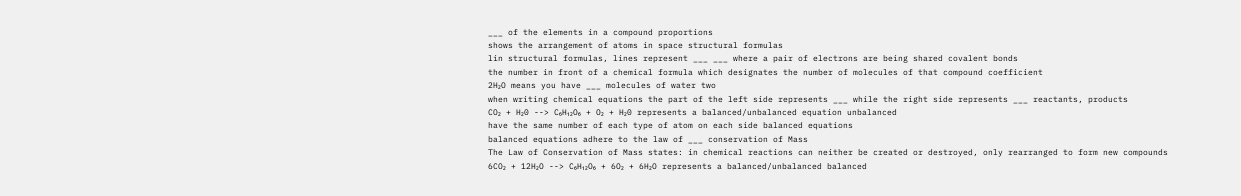___ of the elements in a compound proportions
shows the arrangement of atoms in space structural formulas
lin structural formulas, lines represent ___ ___ where a pair of electrons are being shared covalent bonds
the number in front of a chemical formula which designates the number of molecules of that compound coefficient
2H₂O means you have ___ molecules of water two
when writing chemical equations the part of the left side represents ___ while the right side represents ___ reactants, products
CO₂ + H₂0 --> C₆H₁₂O₆ + O₂ + H₂0 represents a balanced/unbalanced equation unbalanced
have the same number of each type of atom on each side balanced equations
balanced equations adhere to the law of ___ conservation of Mass
The Law of Conservation of Mass states: in chemical reactions can neither be created or destroyed, only rearranged to form new compounds
6CO₂ + 12H₂O --> C₆H₁₂O₆ + 6O₂ + 6H₂O represents a balanced/unbalanced balanced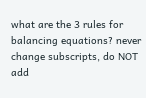what are the 3 rules for balancing equations? never change subscripts, do NOT add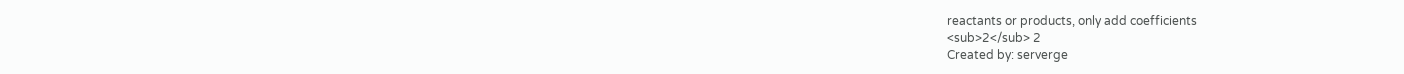reactants or products, only add coefficients
<sub>2</sub> 2
Created by: serverge